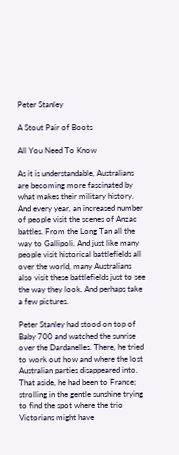Peter Stanley

A Stout Pair of Boots

All You Need To Know

As it is understandable, Australians are becoming more fascinated by what makes their military history. And every year, an increased number of people visit the scenes of Anzac battles. From the Long Tan all the way to Gallipoli. And just like many people visit historical battlefields all over the world, many Australians also visit these battlefields just to see the way they look. And perhaps take a few pictures.

Peter Stanley had stood on top of Baby 700 and watched the sunrise over the Dardanelles. There, he tried to work out how and where the lost Australian parties disappeared into. That aside, he had been to France; strolling in the gentle sunshine trying to find the spot where the trio Victorians might have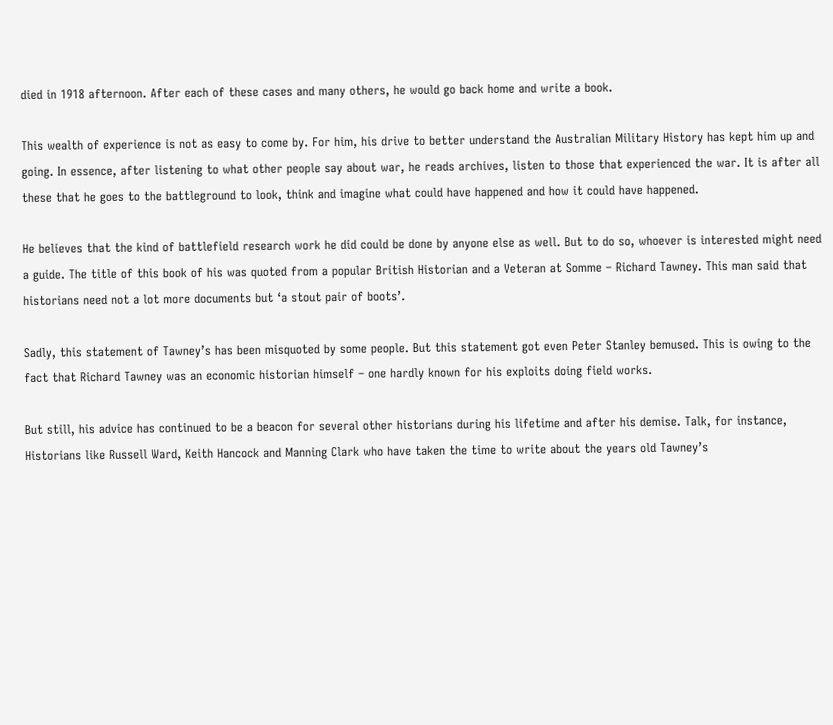died in 1918 afternoon. After each of these cases and many others, he would go back home and write a book.

This wealth of experience is not as easy to come by. For him, his drive to better understand the Australian Military History has kept him up and going. In essence, after listening to what other people say about war, he reads archives, listen to those that experienced the war. It is after all these that he goes to the battleground to look, think and imagine what could have happened and how it could have happened.

He believes that the kind of battlefield research work he did could be done by anyone else as well. But to do so, whoever is interested might need a guide. The title of this book of his was quoted from a popular British Historian and a Veteran at Somme – Richard Tawney. This man said that historians need not a lot more documents but ‘a stout pair of boots’.

Sadly, this statement of Tawney’s has been misquoted by some people. But this statement got even Peter Stanley bemused. This is owing to the fact that Richard Tawney was an economic historian himself – one hardly known for his exploits doing field works.

But still, his advice has continued to be a beacon for several other historians during his lifetime and after his demise. Talk, for instance, Historians like Russell Ward, Keith Hancock and Manning Clark who have taken the time to write about the years old Tawney’s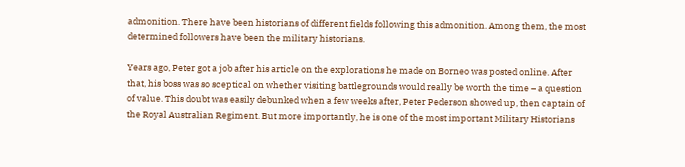admonition. There have been historians of different fields following this admonition. Among them, the most determined followers have been the military historians.

Years ago, Peter got a job after his article on the explorations he made on Borneo was posted online. After that, his boss was so sceptical on whether visiting battlegrounds would really be worth the time – a question of value. This doubt was easily debunked when a few weeks after, Peter Pederson showed up, then captain of the Royal Australian Regiment. But more importantly, he is one of the most important Military Historians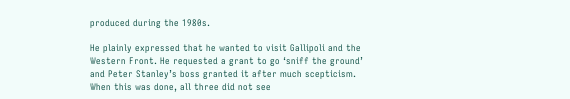produced during the 1980s.

He plainly expressed that he wanted to visit Gallipoli and the Western Front. He requested a grant to go ‘sniff the ground’ and Peter Stanley’s boss granted it after much scepticism. When this was done, all three did not see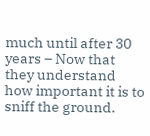much until after 30 years – Now that they understand how important it is to sniff the ground.